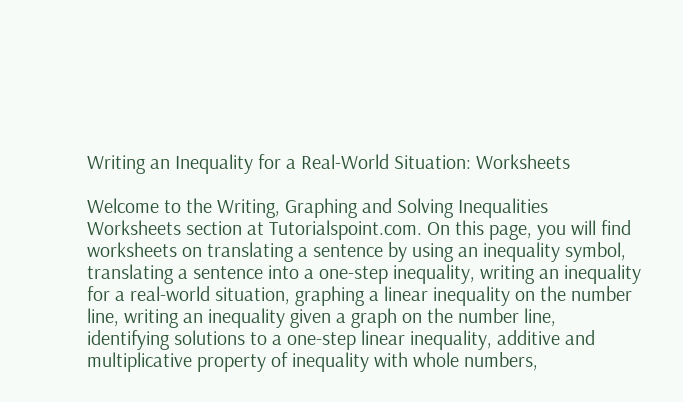Writing an Inequality for a Real-World Situation: Worksheets

Welcome to the Writing, Graphing and Solving Inequalities Worksheets section at Tutorialspoint.com. On this page, you will find worksheets on translating a sentence by using an inequality symbol, translating a sentence into a one-step inequality, writing an inequality for a real-world situation, graphing a linear inequality on the number line, writing an inequality given a graph on the number line, identifying solutions to a one-step linear inequality, additive and multiplicative property of inequality with whole numbers,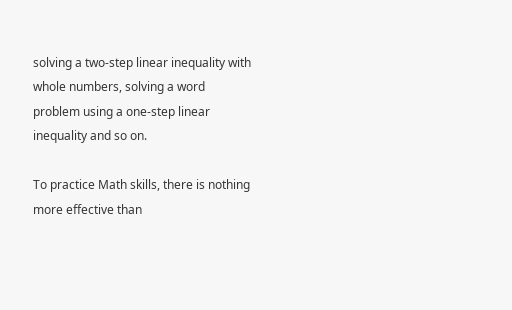solving a two-step linear inequality with whole numbers, solving a word problem using a one-step linear inequality and so on.

To practice Math skills, there is nothing more effective than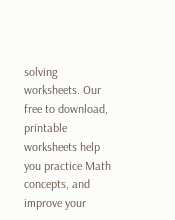solving worksheets. Our free to download, printable worksheets help you practice Math concepts, and improve your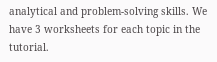analytical and problem-solving skills. We have 3 worksheets for each topic in the tutorial.